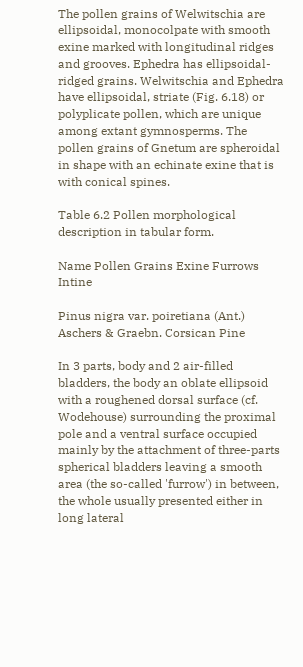The pollen grains of Welwitschia are ellipsoidal, monocolpate with smooth exine marked with longitudinal ridges and grooves. Ephedra has ellipsoidal-ridged grains. Welwitschia and Ephedra have ellipsoidal, striate (Fig. 6.18) or polyplicate pollen, which are unique among extant gymnosperms. The pollen grains of Gnetum are spheroidal in shape with an echinate exine that is with conical spines.

Table 6.2 Pollen morphological description in tabular form.

Name Pollen Grains Exine Furrows Intine

Pinus nigra var. poiretiana (Ant.) Aschers & Graebn. Corsican Pine

In 3 parts, body and 2 air-filled bladders, the body an oblate ellipsoid with a roughened dorsal surface (cf. Wodehouse) surrounding the proximal pole and a ventral surface occupied mainly by the attachment of three-parts spherical bladders leaving a smooth area (the so-called 'furrow') in between, the whole usually presented either in long lateral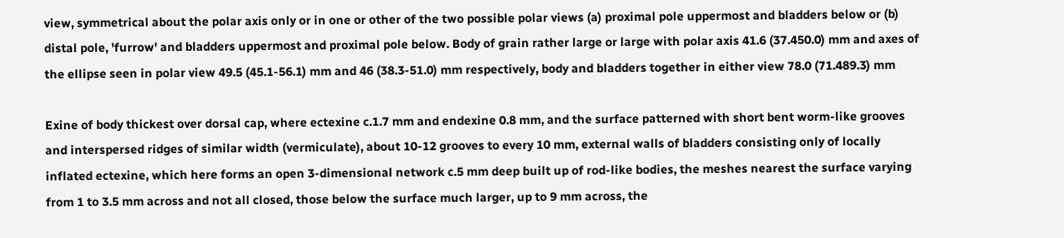view, symmetrical about the polar axis only or in one or other of the two possible polar views (a) proximal pole uppermost and bladders below or (b) distal pole, 'furrow' and bladders uppermost and proximal pole below. Body of grain rather large or large with polar axis 41.6 (37.450.0) mm and axes of the ellipse seen in polar view 49.5 (45.1-56.1) mm and 46 (38.3-51.0) mm respectively, body and bladders together in either view 78.0 (71.489.3) mm

Exine of body thickest over dorsal cap, where ectexine c.1.7 mm and endexine 0.8 mm, and the surface patterned with short bent worm-like grooves and interspersed ridges of similar width (vermiculate), about 10-12 grooves to every 10 mm, external walls of bladders consisting only of locally inflated ectexine, which here forms an open 3-dimensional network c.5 mm deep built up of rod-like bodies, the meshes nearest the surface varying from 1 to 3.5 mm across and not all closed, those below the surface much larger, up to 9 mm across, the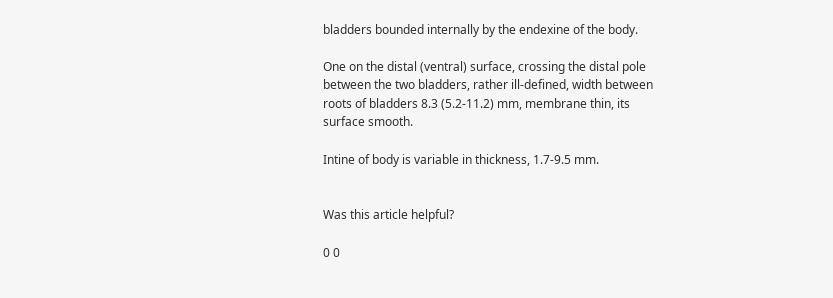bladders bounded internally by the endexine of the body.

One on the distal (ventral) surface, crossing the distal pole between the two bladders, rather ill-defined, width between roots of bladders 8.3 (5.2-11.2) mm, membrane thin, its surface smooth.

Intine of body is variable in thickness, 1.7-9.5 mm.


Was this article helpful?

0 0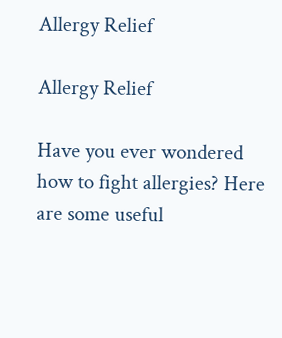Allergy Relief

Allergy Relief

Have you ever wondered how to fight allergies? Here are some useful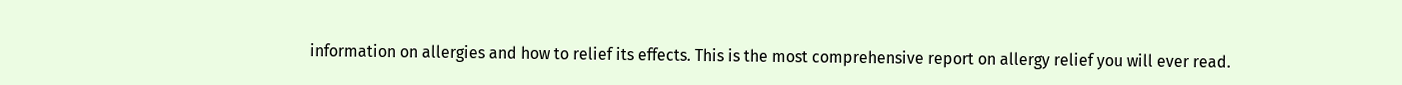information on allergies and how to relief its effects. This is the most comprehensive report on allergy relief you will ever read.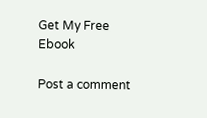Get My Free Ebook

Post a comment